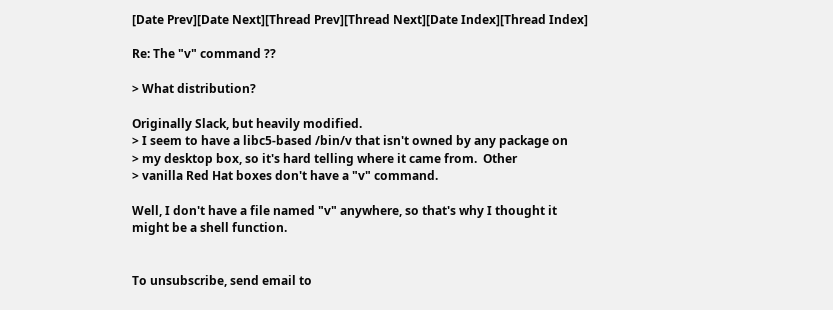[Date Prev][Date Next][Thread Prev][Thread Next][Date Index][Thread Index]

Re: The "v" command ??

> What distribution?

Originally Slack, but heavily modified.
> I seem to have a libc5-based /bin/v that isn't owned by any package on
> my desktop box, so it's hard telling where it came from.  Other
> vanilla Red Hat boxes don't have a "v" command.

Well, I don't have a file named "v" anywhere, so that's why I thought it
might be a shell function.


To unsubscribe, send email to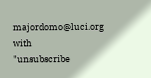majordomo@luci.org with
"unsubscribe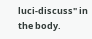luci-discuss" in the body.